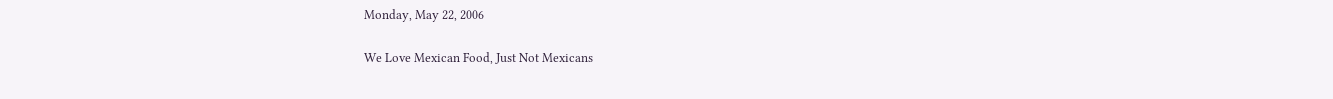Monday, May 22, 2006

We Love Mexican Food, Just Not Mexicans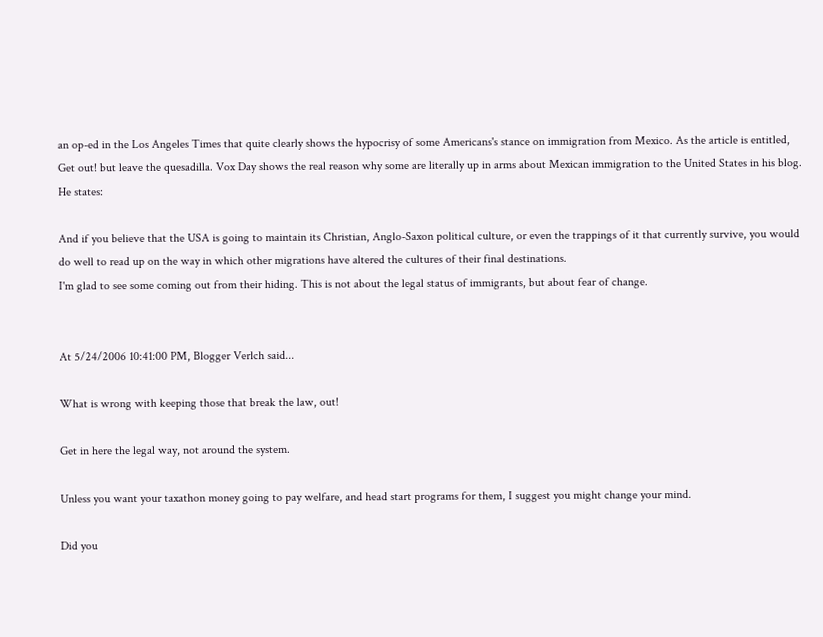an op-ed in the Los Angeles Times that quite clearly shows the hypocrisy of some Americans's stance on immigration from Mexico. As the article is entitled, Get out! but leave the quesadilla. Vox Day shows the real reason why some are literally up in arms about Mexican immigration to the United States in his blog. He states:

And if you believe that the USA is going to maintain its Christian, Anglo-Saxon political culture, or even the trappings of it that currently survive, you would do well to read up on the way in which other migrations have altered the cultures of their final destinations.
I'm glad to see some coming out from their hiding. This is not about the legal status of immigrants, but about fear of change.


At 5/24/2006 10:41:00 PM, Blogger Verlch said...

What is wrong with keeping those that break the law, out!

Get in here the legal way, not around the system.

Unless you want your taxathon money going to pay welfare, and head start programs for them, I suggest you might change your mind.

Did you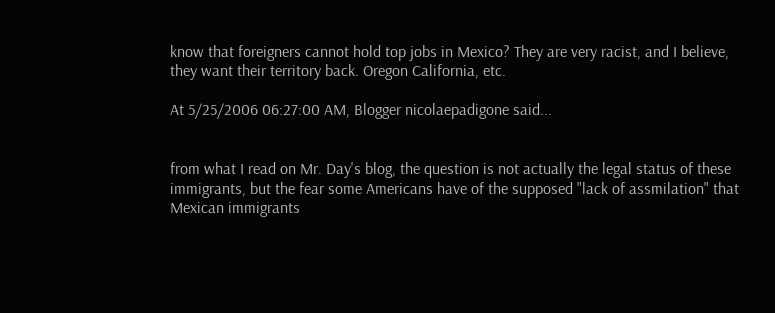know that foreigners cannot hold top jobs in Mexico? They are very racist, and I believe, they want their territory back. Oregon California, etc.

At 5/25/2006 06:27:00 AM, Blogger nicolaepadigone said...


from what I read on Mr. Day's blog, the question is not actually the legal status of these immigrants, but the fear some Americans have of the supposed "lack of assmilation" that Mexican immigrants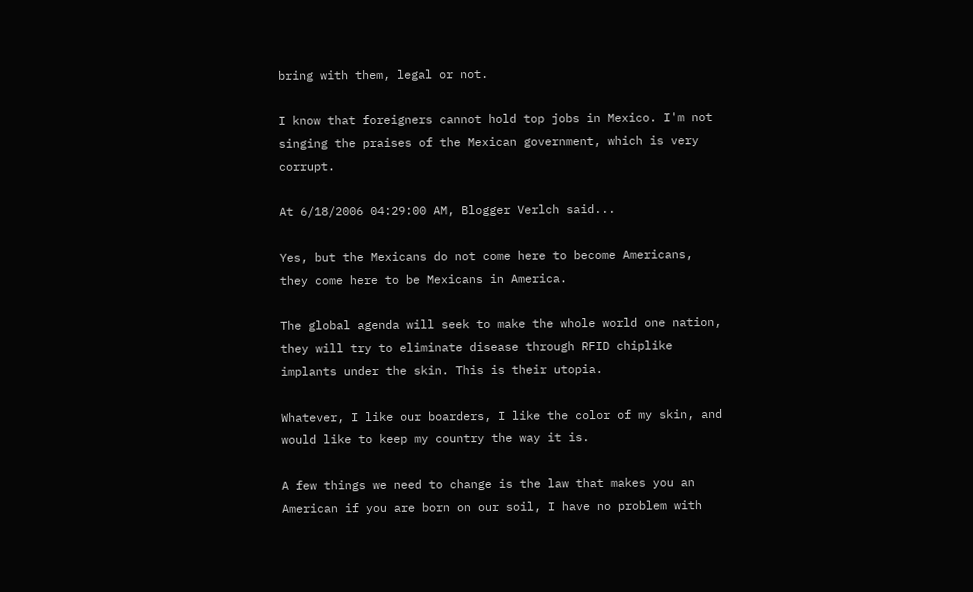bring with them, legal or not.

I know that foreigners cannot hold top jobs in Mexico. I'm not singing the praises of the Mexican government, which is very corrupt.

At 6/18/2006 04:29:00 AM, Blogger Verlch said...

Yes, but the Mexicans do not come here to become Americans, they come here to be Mexicans in America.

The global agenda will seek to make the whole world one nation, they will try to eliminate disease through RFID chiplike implants under the skin. This is their utopia.

Whatever, I like our boarders, I like the color of my skin, and would like to keep my country the way it is.

A few things we need to change is the law that makes you an American if you are born on our soil, I have no problem with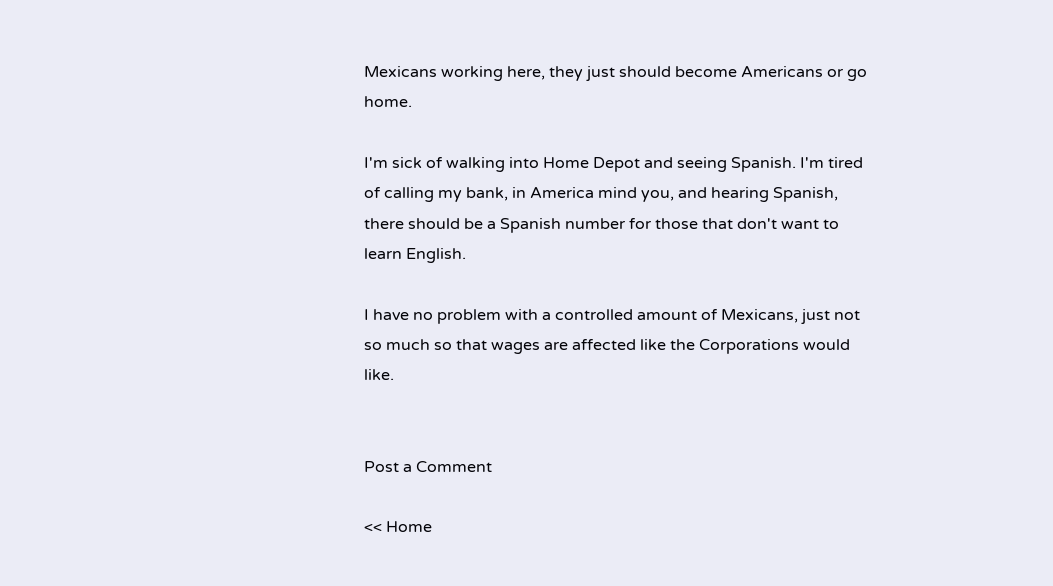Mexicans working here, they just should become Americans or go home.

I'm sick of walking into Home Depot and seeing Spanish. I'm tired of calling my bank, in America mind you, and hearing Spanish, there should be a Spanish number for those that don't want to learn English.

I have no problem with a controlled amount of Mexicans, just not so much so that wages are affected like the Corporations would like.


Post a Comment

<< Home